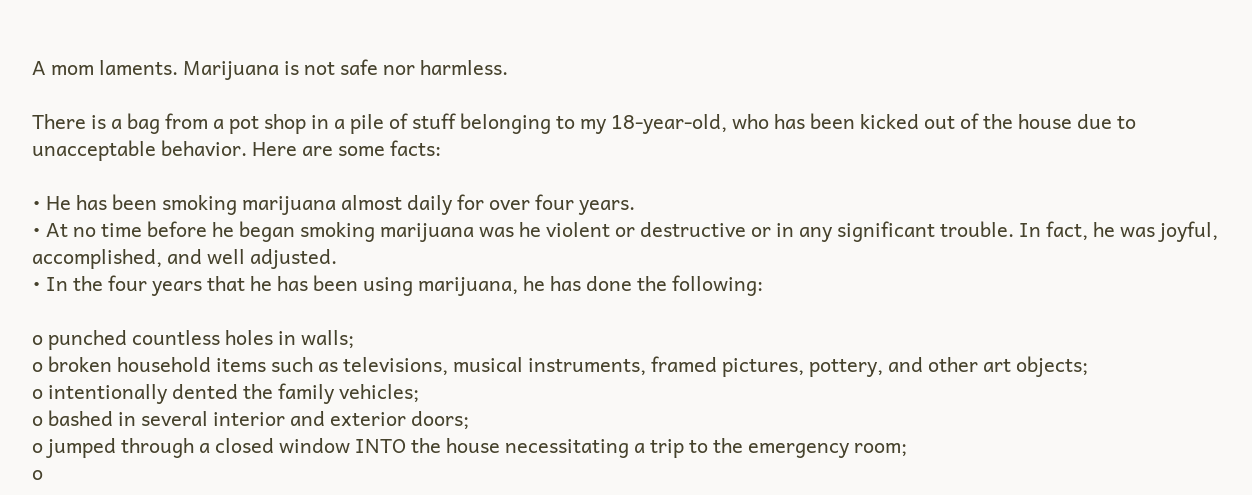A mom laments. Marijuana is not safe nor harmless.

There is a bag from a pot shop in a pile of stuff belonging to my 18-year-old, who has been kicked out of the house due to unacceptable behavior. Here are some facts:

• He has been smoking marijuana almost daily for over four years.
• At no time before he began smoking marijuana was he violent or destructive or in any significant trouble. In fact, he was joyful, accomplished, and well adjusted.
• In the four years that he has been using marijuana, he has done the following:

o punched countless holes in walls;
o broken household items such as televisions, musical instruments, framed pictures, pottery, and other art objects;
o intentionally dented the family vehicles;
o bashed in several interior and exterior doors;
o jumped through a closed window INTO the house necessitating a trip to the emergency room;
o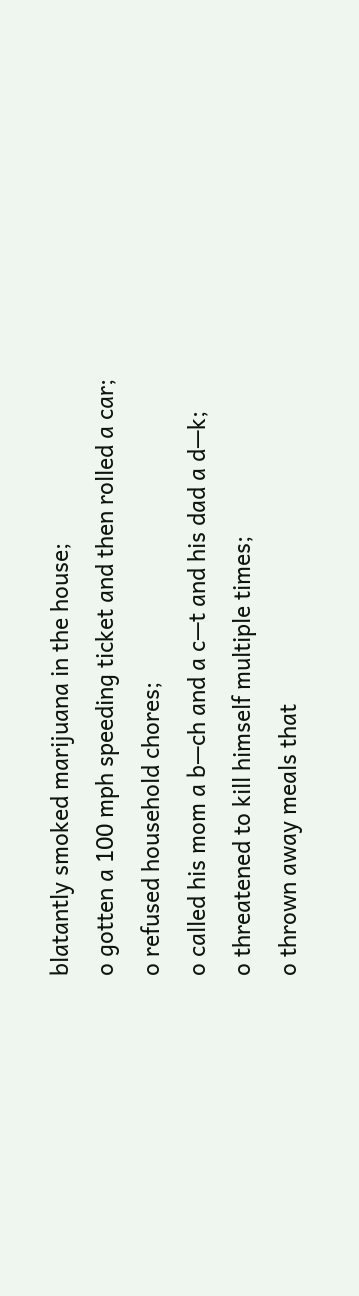blatantly smoked marijuana in the house;
o gotten a 100 mph speeding ticket and then rolled a car;
o refused household chores;
o called his mom a b—ch and a c—t and his dad a d—k;
o threatened to kill himself multiple times;
o thrown away meals that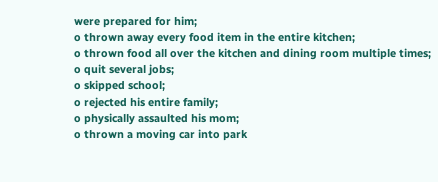were prepared for him;
o thrown away every food item in the entire kitchen;
o thrown food all over the kitchen and dining room multiple times;
o quit several jobs;
o skipped school;
o rejected his entire family;
o physically assaulted his mom;
o thrown a moving car into park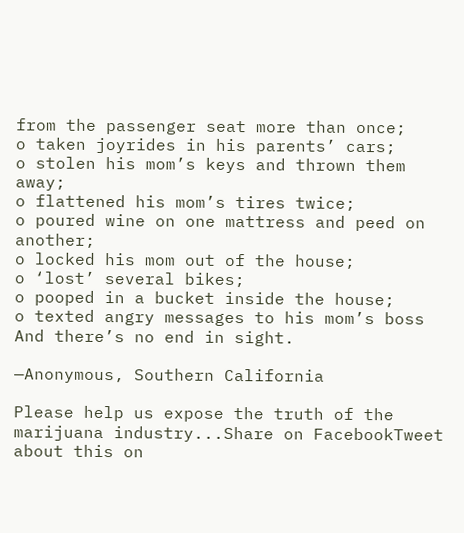from the passenger seat more than once;
o taken joyrides in his parents’ cars;
o stolen his mom’s keys and thrown them away;
o flattened his mom’s tires twice;
o poured wine on one mattress and peed on another;
o locked his mom out of the house;
o ‘lost’ several bikes;
o pooped in a bucket inside the house;
o texted angry messages to his mom’s boss
And there’s no end in sight.

—Anonymous, Southern California

Please help us expose the truth of the marijuana industry...Share on FacebookTweet about this on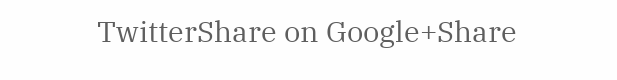TwitterShare on Google+Share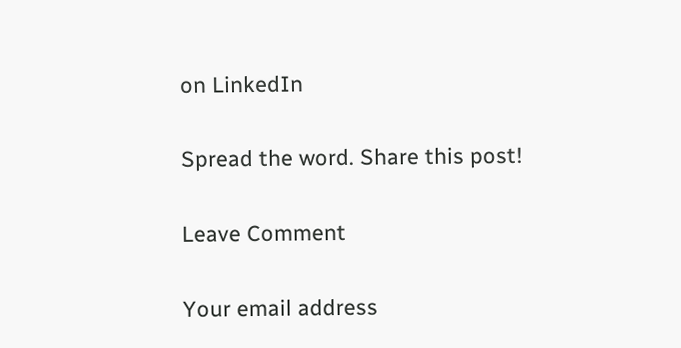on LinkedIn

Spread the word. Share this post!

Leave Comment

Your email address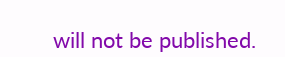will not be published.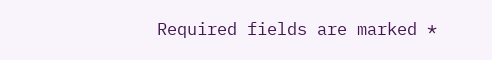Required fields are marked *